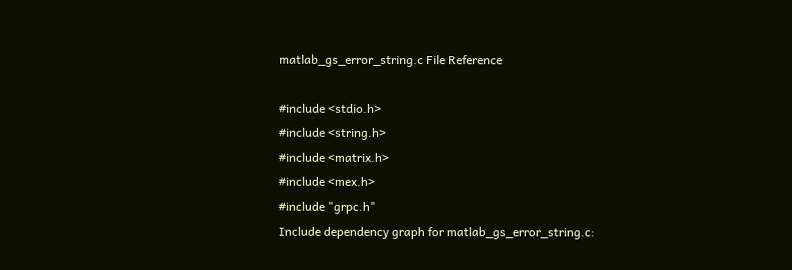matlab_gs_error_string.c File Reference

#include <stdio.h>
#include <string.h>
#include <matrix.h>
#include <mex.h>
#include "grpc.h"
Include dependency graph for matlab_gs_error_string.c: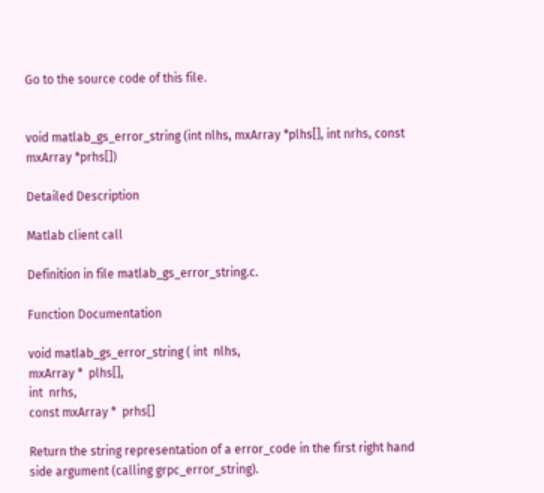Go to the source code of this file.


void matlab_gs_error_string (int nlhs, mxArray *plhs[], int nrhs, const mxArray *prhs[])

Detailed Description

Matlab client call

Definition in file matlab_gs_error_string.c.

Function Documentation

void matlab_gs_error_string ( int  nlhs,
mxArray *  plhs[],
int  nrhs,
const mxArray *  prhs[]

Return the string representation of a error_code in the first right hand side argument (calling grpc_error_string).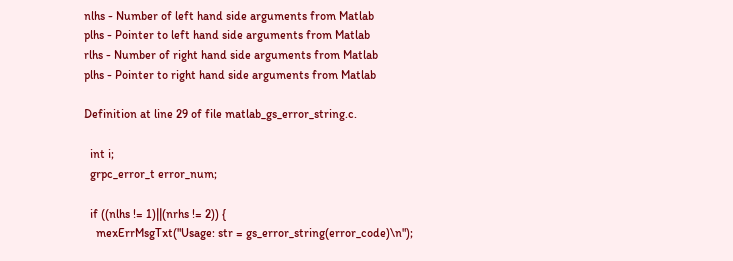nlhs - Number of left hand side arguments from Matlab
plhs - Pointer to left hand side arguments from Matlab
rlhs - Number of right hand side arguments from Matlab
plhs - Pointer to right hand side arguments from Matlab

Definition at line 29 of file matlab_gs_error_string.c.

  int i;
  grpc_error_t error_num;

  if ((nlhs != 1)||(nrhs != 2)) {
    mexErrMsgTxt("Usage: str = gs_error_string(error_code)\n");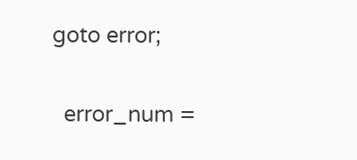goto error;

  error_num =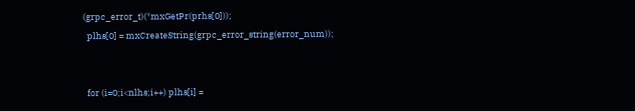(grpc_error_t)(*mxGetPr(prhs[0]));
  plhs[0] = mxCreateString(grpc_error_string(error_num));


  for (i=0;i<nlhs;i++) plhs[i] =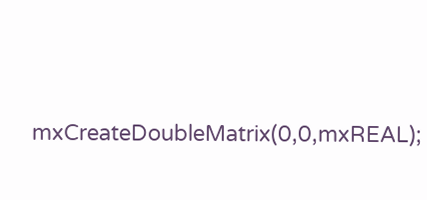mxCreateDoubleMatrix(0,0,mxREAL);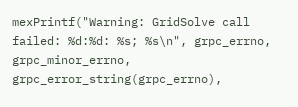mexPrintf("Warning: GridSolve call failed: %d:%d: %s; %s\n", grpc_errno, grpc_minor_errno, grpc_error_string(grpc_errno),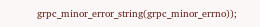grpc_minor_error_string(grpc_minor_errno));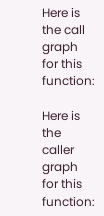Here is the call graph for this function:

Here is the caller graph for this function: